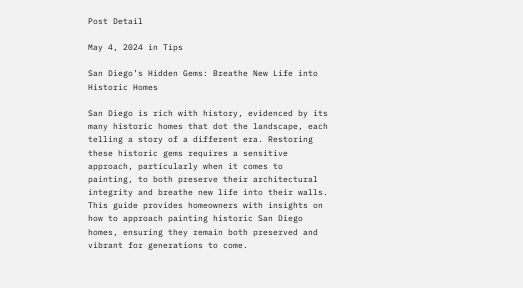Post Detail

May 4, 2024 in Tips

San Diego’s Hidden Gems: Breathe New Life into Historic Homes

San Diego is rich with history, evidenced by its many historic homes that dot the landscape, each telling a story of a different era. Restoring these historic gems requires a sensitive approach, particularly when it comes to painting, to both preserve their architectural integrity and breathe new life into their walls. This guide provides homeowners with insights on how to approach painting historic San Diego homes, ensuring they remain both preserved and vibrant for generations to come.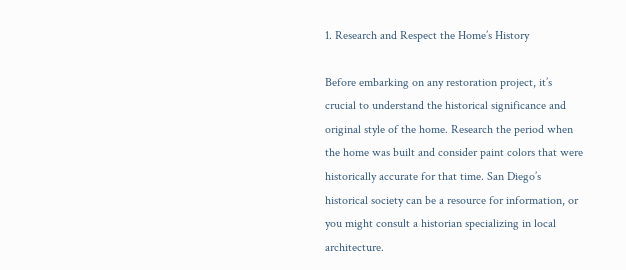1. Research and Respect the Home’s History

Before embarking on any restoration project, it’s crucial to understand the historical significance and original style of the home. Research the period when the home was built and consider paint colors that were historically accurate for that time. San Diego’s historical society can be a resource for information, or you might consult a historian specializing in local architecture.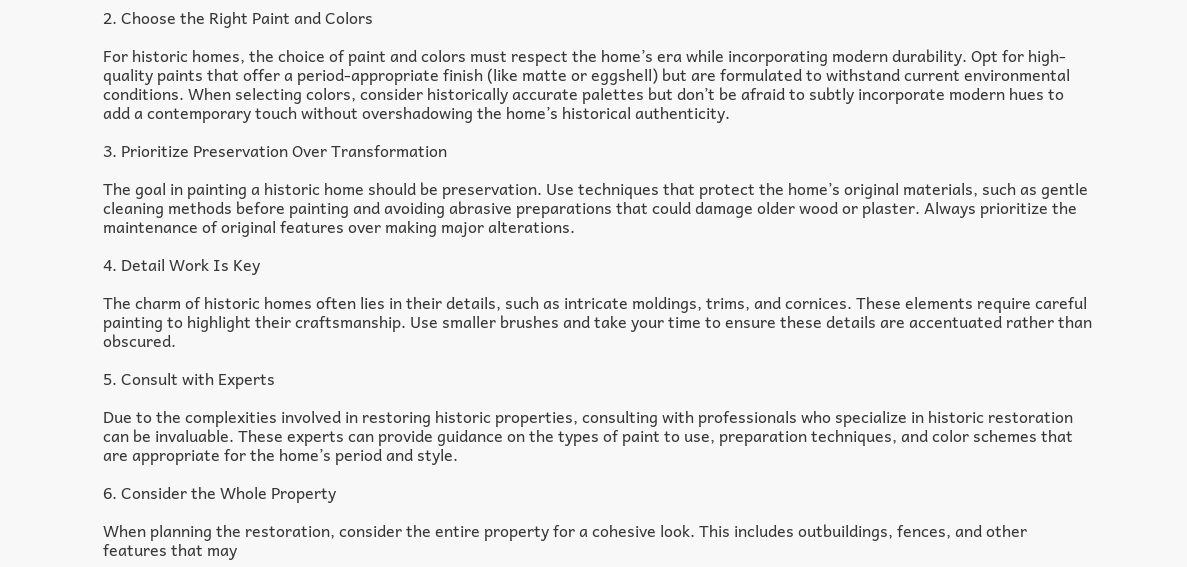2. Choose the Right Paint and Colors

For historic homes, the choice of paint and colors must respect the home’s era while incorporating modern durability. Opt for high-quality paints that offer a period-appropriate finish (like matte or eggshell) but are formulated to withstand current environmental conditions. When selecting colors, consider historically accurate palettes but don’t be afraid to subtly incorporate modern hues to add a contemporary touch without overshadowing the home’s historical authenticity.

3. Prioritize Preservation Over Transformation

The goal in painting a historic home should be preservation. Use techniques that protect the home’s original materials, such as gentle cleaning methods before painting and avoiding abrasive preparations that could damage older wood or plaster. Always prioritize the maintenance of original features over making major alterations.

4. Detail Work Is Key

The charm of historic homes often lies in their details, such as intricate moldings, trims, and cornices. These elements require careful painting to highlight their craftsmanship. Use smaller brushes and take your time to ensure these details are accentuated rather than obscured.

5. Consult with Experts

Due to the complexities involved in restoring historic properties, consulting with professionals who specialize in historic restoration can be invaluable. These experts can provide guidance on the types of paint to use, preparation techniques, and color schemes that are appropriate for the home’s period and style.

6. Consider the Whole Property

When planning the restoration, consider the entire property for a cohesive look. This includes outbuildings, fences, and other features that may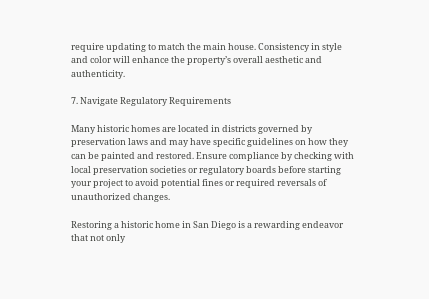require updating to match the main house. Consistency in style and color will enhance the property’s overall aesthetic and authenticity.

7. Navigate Regulatory Requirements

Many historic homes are located in districts governed by preservation laws and may have specific guidelines on how they can be painted and restored. Ensure compliance by checking with local preservation societies or regulatory boards before starting your project to avoid potential fines or required reversals of unauthorized changes.

Restoring a historic home in San Diego is a rewarding endeavor that not only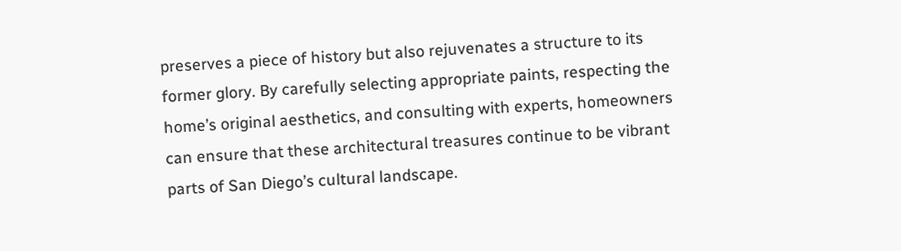preserves a piece of history but also rejuvenates a structure to its former glory. By carefully selecting appropriate paints, respecting the home’s original aesthetics, and consulting with experts, homeowners can ensure that these architectural treasures continue to be vibrant parts of San Diego’s cultural landscape.